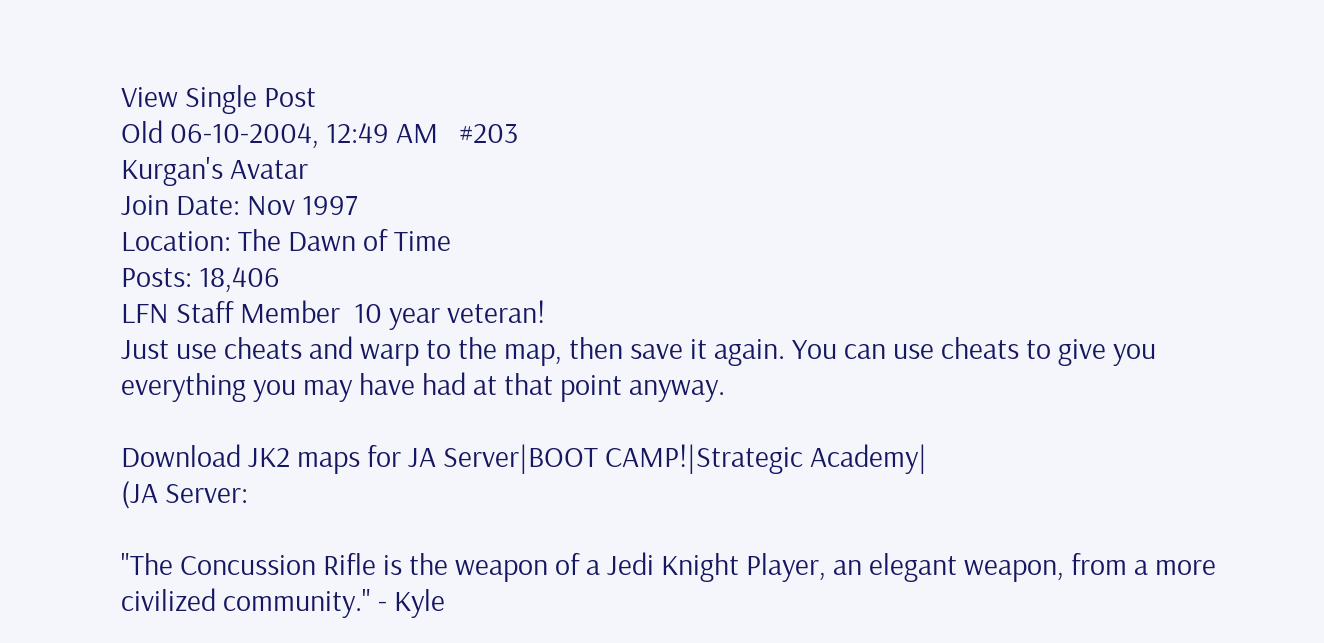View Single Post
Old 06-10-2004, 12:49 AM   #203
Kurgan's Avatar
Join Date: Nov 1997
Location: The Dawn of Time
Posts: 18,406
LFN Staff Member  10 year veteran!
Just use cheats and warp to the map, then save it again. You can use cheats to give you everything you may have had at that point anyway.

Download JK2 maps for JA Server|BOOT CAMP!|Strategic Academy|
(JA Server:

"The Concussion Rifle is the weapon of a Jedi Knight Player, an elegant weapon, from a more civilized community." - Kyle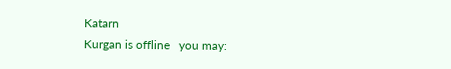Katarn
Kurgan is offline   you may: